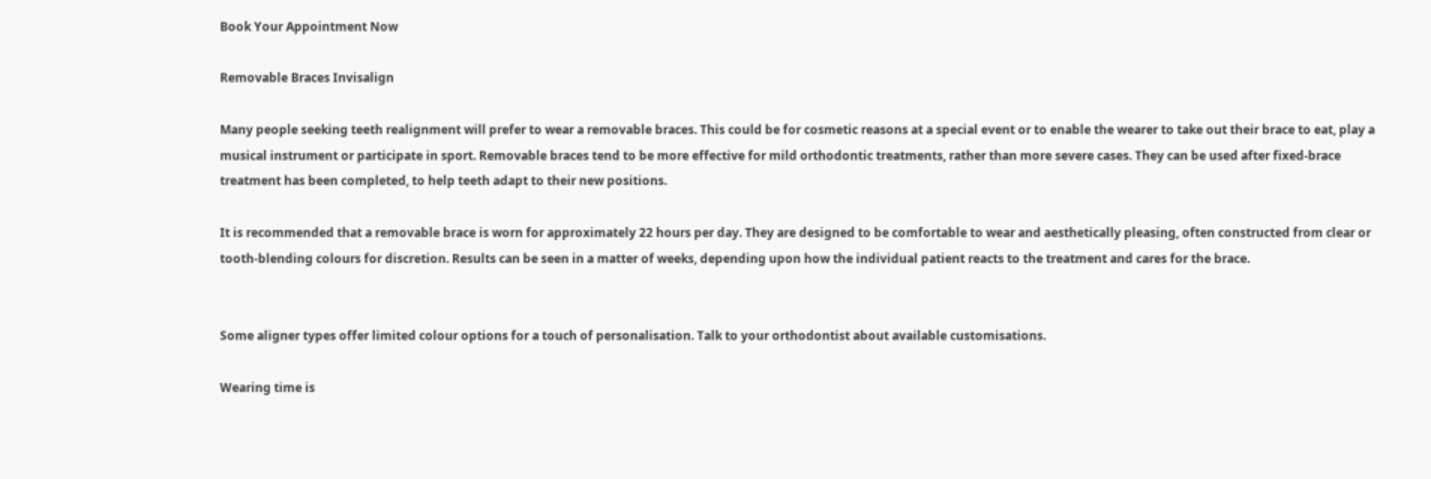Book Your Appointment Now

Removable Braces Invisalign

Many people seeking teeth realignment will prefer to wear a removable braces. This could be for cosmetic reasons at a special event or to enable the wearer to take out their brace to eat, play a musical instrument or participate in sport. Removable braces tend to be more effective for mild orthodontic treatments, rather than more severe cases. They can be used after fixed-brace treatment has been completed, to help teeth adapt to their new positions.

It is recommended that a removable brace is worn for approximately 22 hours per day. They are designed to be comfortable to wear and aesthetically pleasing, often constructed from clear or tooth-blending colours for discretion. Results can be seen in a matter of weeks, depending upon how the individual patient reacts to the treatment and cares for the brace.


Some aligner types offer limited colour options for a touch of personalisation. Talk to your orthodontist about available customisations.

Wearing time is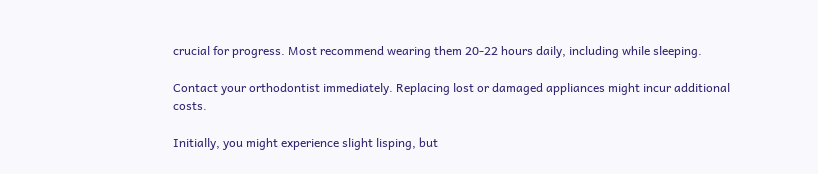crucial for progress. Most recommend wearing them 20-22 hours daily, including while sleeping.

Contact your orthodontist immediately. Replacing lost or damaged appliances might incur additional costs.

Initially, you might experience slight lisping, but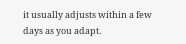it usually adjusts within a few days as you adapt.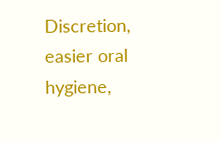Discretion, easier oral hygiene,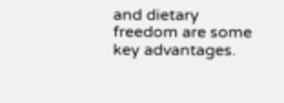and dietary freedom are some key advantages.